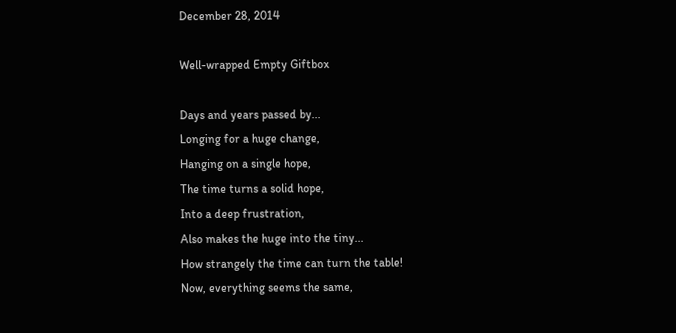December 28, 2014

Well-wrapped Empty Giftbox

Days and years passed by...
Longing for a huge change,
Hanging on a single hope,
The time turns a solid hope,
Into a deep frustration,
Also makes the huge into the tiny...
How strangely the time can turn the table!
Now, everything seems the same,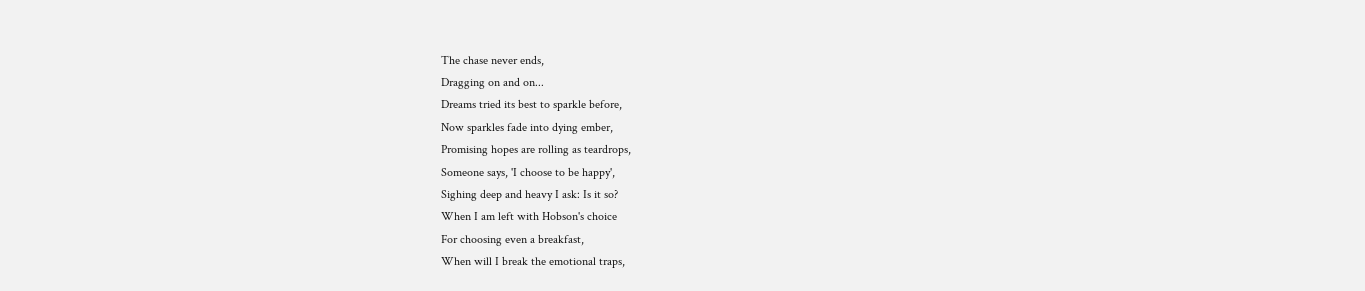The chase never ends,
Dragging on and on...
Dreams tried its best to sparkle before,
Now sparkles fade into dying ember,
Promising hopes are rolling as teardrops,
Someone says, 'I choose to be happy',
Sighing deep and heavy I ask: Is it so?
When I am left with Hobson's choice
For choosing even a breakfast,
When will I break the emotional traps,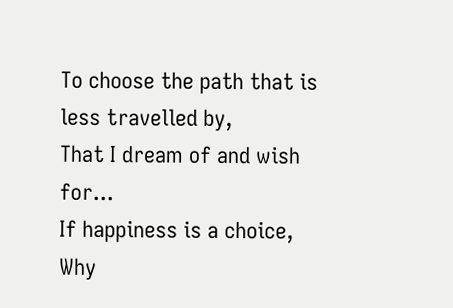To choose the path that is less travelled by,
That I dream of and wish for...
If happiness is a choice,
Why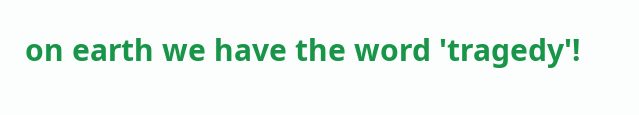on earth we have the word 'tragedy'!